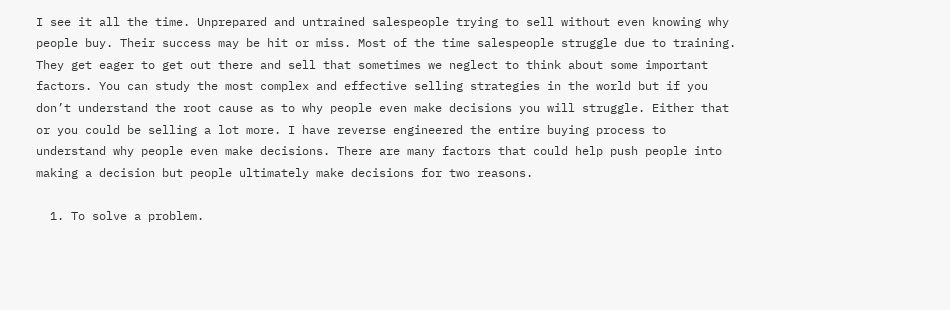I see it all the time. Unprepared and untrained salespeople trying to sell without even knowing why people buy. Their success may be hit or miss. Most of the time salespeople struggle due to training. They get eager to get out there and sell that sometimes we neglect to think about some important factors. You can study the most complex and effective selling strategies in the world but if you don’t understand the root cause as to why people even make decisions you will struggle. Either that or you could be selling a lot more. I have reverse engineered the entire buying process to understand why people even make decisions. There are many factors that could help push people into making a decision but people ultimately make decisions for two reasons.

  1. To solve a problem.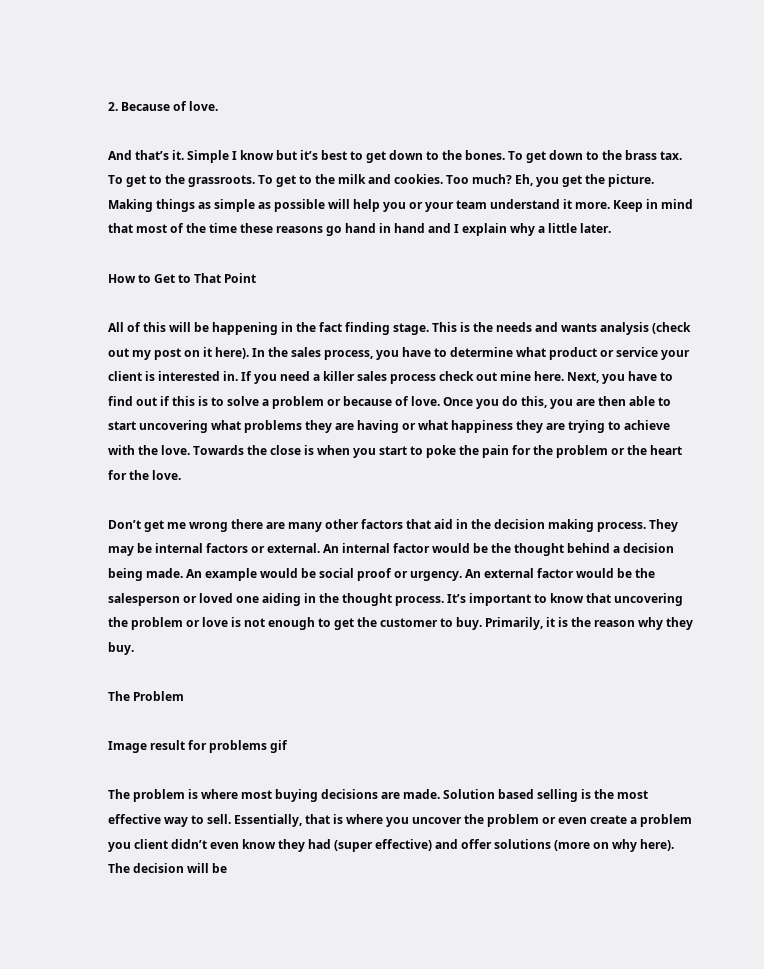2. Because of love.

And that’s it. Simple I know but it’s best to get down to the bones. To get down to the brass tax. To get to the grassroots. To get to the milk and cookies. Too much? Eh, you get the picture. Making things as simple as possible will help you or your team understand it more. Keep in mind that most of the time these reasons go hand in hand and I explain why a little later.

How to Get to That Point

All of this will be happening in the fact finding stage. This is the needs and wants analysis (check out my post on it here). In the sales process, you have to determine what product or service your client is interested in. If you need a killer sales process check out mine here. Next, you have to find out if this is to solve a problem or because of love. Once you do this, you are then able to start uncovering what problems they are having or what happiness they are trying to achieve with the love. Towards the close is when you start to poke the pain for the problem or the heart for the love.

Don’t get me wrong there are many other factors that aid in the decision making process. They may be internal factors or external. An internal factor would be the thought behind a decision being made. An example would be social proof or urgency. An external factor would be the salesperson or loved one aiding in the thought process. It’s important to know that uncovering the problem or love is not enough to get the customer to buy. Primarily, it is the reason why they buy.

The Problem

Image result for problems gif

The problem is where most buying decisions are made. Solution based selling is the most effective way to sell. Essentially, that is where you uncover the problem or even create a problem you client didn’t even know they had (super effective) and offer solutions (more on why here). The decision will be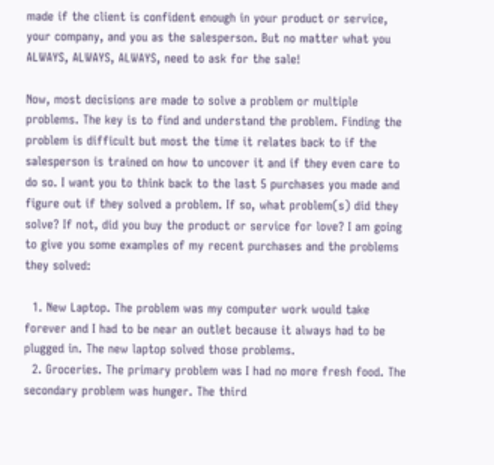made if the client is confident enough in your product or service, your company, and you as the salesperson. But no matter what you ALWAYS, ALWAYS, ALWAYS, need to ask for the sale!

Now, most decisions are made to solve a problem or multiple problems. The key is to find and understand the problem. Finding the problem is difficult but most the time it relates back to if the salesperson is trained on how to uncover it and if they even care to do so. I want you to think back to the last 5 purchases you made and figure out if they solved a problem. If so, what problem(s) did they solve? If not, did you buy the product or service for love? I am going to give you some examples of my recent purchases and the problems they solved:

  1. New Laptop. The problem was my computer work would take forever and I had to be near an outlet because it always had to be plugged in. The new laptop solved those problems.
  2. Groceries. The primary problem was I had no more fresh food. The secondary problem was hunger. The third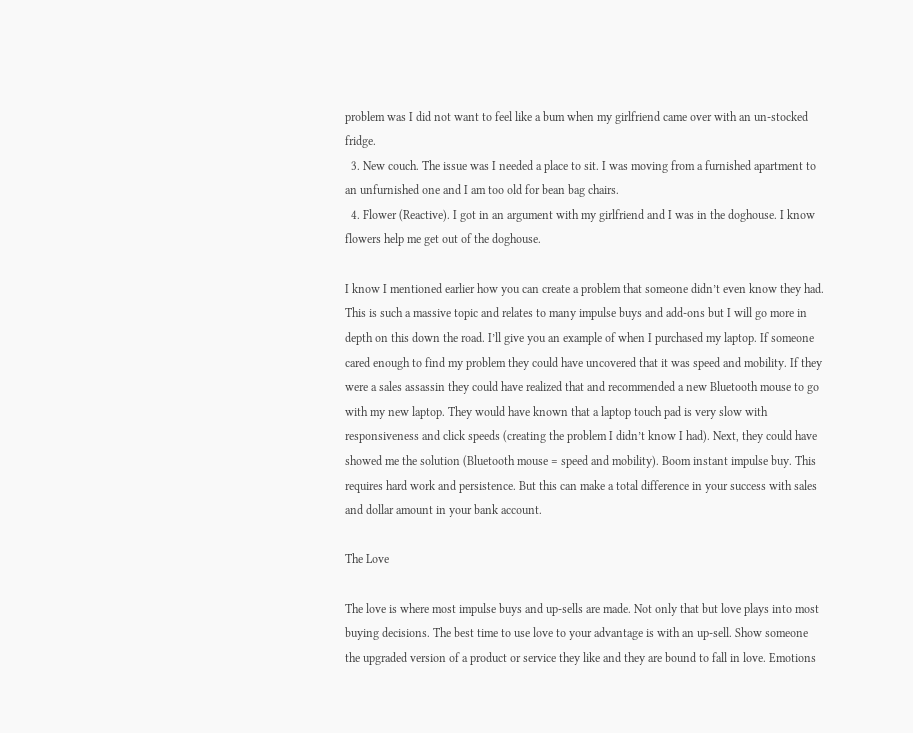problem was I did not want to feel like a bum when my girlfriend came over with an un-stocked fridge.
  3. New couch. The issue was I needed a place to sit. I was moving from a furnished apartment to an unfurnished one and I am too old for bean bag chairs.
  4. Flower (Reactive). I got in an argument with my girlfriend and I was in the doghouse. I know flowers help me get out of the doghouse.

I know I mentioned earlier how you can create a problem that someone didn’t even know they had. This is such a massive topic and relates to many impulse buys and add-ons but I will go more in depth on this down the road. I’ll give you an example of when I purchased my laptop. If someone cared enough to find my problem they could have uncovered that it was speed and mobility. If they were a sales assassin they could have realized that and recommended a new Bluetooth mouse to go with my new laptop. They would have known that a laptop touch pad is very slow with responsiveness and click speeds (creating the problem I didn’t know I had). Next, they could have showed me the solution (Bluetooth mouse = speed and mobility). Boom instant impulse buy. This requires hard work and persistence. But this can make a total difference in your success with sales and dollar amount in your bank account.

The Love

The love is where most impulse buys and up-sells are made. Not only that but love plays into most buying decisions. The best time to use love to your advantage is with an up-sell. Show someone the upgraded version of a product or service they like and they are bound to fall in love. Emotions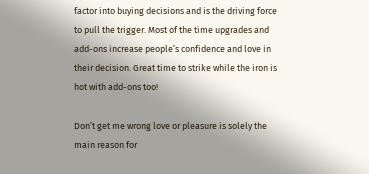factor into buying decisions and is the driving force to pull the trigger. Most of the time upgrades and add-ons increase people’s confidence and love in their decision. Great time to strike while the iron is hot with add-ons too!

Don’t get me wrong love or pleasure is solely the main reason for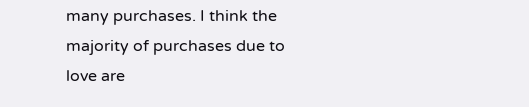many purchases. I think the majority of purchases due to love are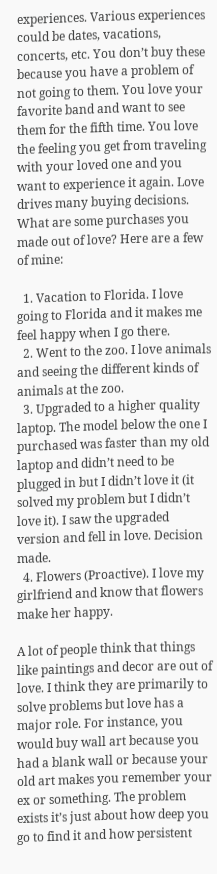experiences. Various experiences could be dates, vacations, concerts, etc. You don’t buy these because you have a problem of not going to them. You love your favorite band and want to see them for the fifth time. You love the feeling you get from traveling with your loved one and you want to experience it again. Love drives many buying decisions. What are some purchases you made out of love? Here are a few of mine:

  1. Vacation to Florida. I love going to Florida and it makes me feel happy when I go there.
  2. Went to the zoo. I love animals and seeing the different kinds of animals at the zoo.
  3. Upgraded to a higher quality laptop. The model below the one I purchased was faster than my old laptop and didn’t need to be plugged in but I didn’t love it (it solved my problem but I didn’t love it). I saw the upgraded version and fell in love. Decision made.
  4. Flowers (Proactive). I love my girlfriend and know that flowers make her happy.

A lot of people think that things like paintings and decor are out of love. I think they are primarily to solve problems but love has a major role. For instance, you would buy wall art because you had a blank wall or because your old art makes you remember your ex or something. The problem exists it’s just about how deep you go to find it and how persistent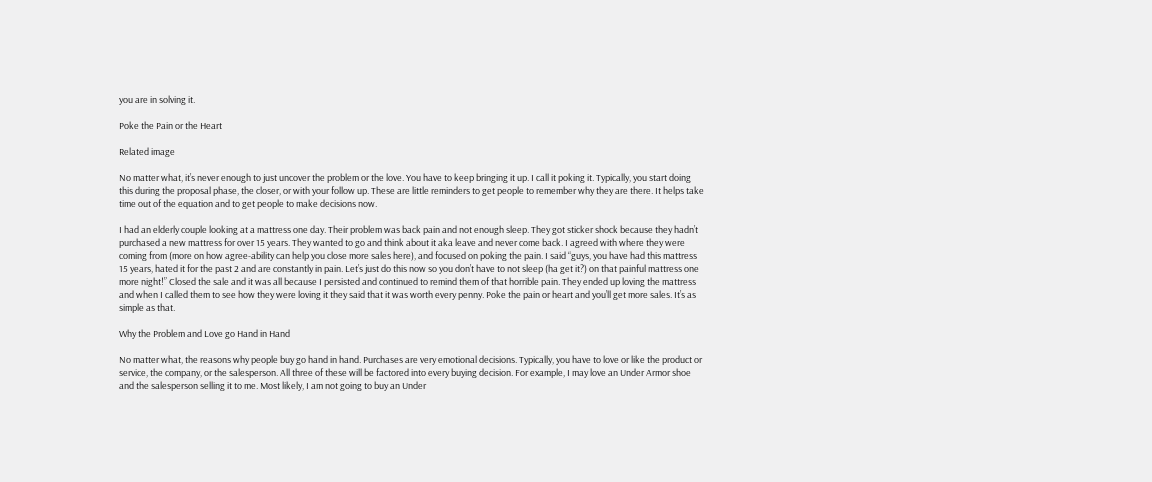you are in solving it.

Poke the Pain or the Heart

Related image

No matter what, it’s never enough to just uncover the problem or the love. You have to keep bringing it up. I call it poking it. Typically, you start doing this during the proposal phase, the closer, or with your follow up. These are little reminders to get people to remember why they are there. It helps take time out of the equation and to get people to make decisions now.

I had an elderly couple looking at a mattress one day. Their problem was back pain and not enough sleep. They got sticker shock because they hadn’t purchased a new mattress for over 15 years. They wanted to go and think about it aka leave and never come back. I agreed with where they were coming from (more on how agree-ability can help you close more sales here), and focused on poking the pain. I said “guys, you have had this mattress 15 years, hated it for the past 2 and are constantly in pain. Let’s just do this now so you don’t have to not sleep (ha get it?) on that painful mattress one more night!” Closed the sale and it was all because I persisted and continued to remind them of that horrible pain. They ended up loving the mattress and when I called them to see how they were loving it they said that it was worth every penny. Poke the pain or heart and you’ll get more sales. It’s as simple as that.

Why the Problem and Love go Hand in Hand

No matter what, the reasons why people buy go hand in hand. Purchases are very emotional decisions. Typically, you have to love or like the product or service, the company, or the salesperson. All three of these will be factored into every buying decision. For example, I may love an Under Armor shoe and the salesperson selling it to me. Most likely, I am not going to buy an Under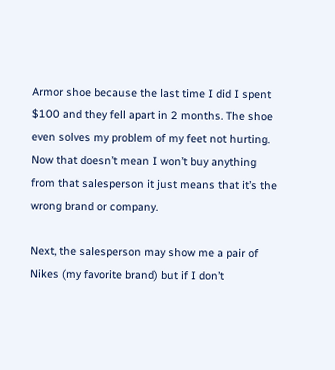Armor shoe because the last time I did I spent $100 and they fell apart in 2 months. The shoe even solves my problem of my feet not hurting. Now that doesn’t mean I won’t buy anything from that salesperson it just means that it’s the wrong brand or company.

Next, the salesperson may show me a pair of Nikes (my favorite brand) but if I don’t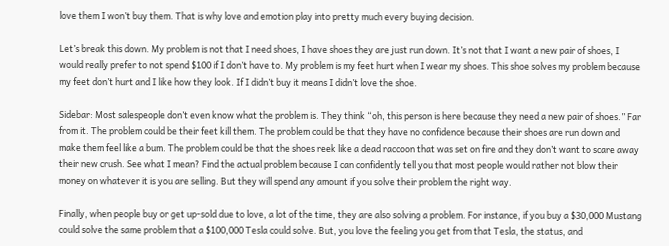love them I won’t buy them. That is why love and emotion play into pretty much every buying decision.

Let’s break this down. My problem is not that I need shoes, I have shoes they are just run down. It’s not that I want a new pair of shoes, I would really prefer to not spend $100 if I don’t have to. My problem is my feet hurt when I wear my shoes. This shoe solves my problem because my feet don’t hurt and I like how they look. If I didn’t buy it means I didn’t love the shoe.

Sidebar: Most salespeople don’t even know what the problem is. They think “oh, this person is here because they need a new pair of shoes.” Far from it. The problem could be their feet kill them. The problem could be that they have no confidence because their shoes are run down and make them feel like a bum. The problem could be that the shoes reek like a dead raccoon that was set on fire and they don’t want to scare away their new crush. See what I mean? Find the actual problem because I can confidently tell you that most people would rather not blow their money on whatever it is you are selling. But they will spend any amount if you solve their problem the right way.

Finally, when people buy or get up-sold due to love, a lot of the time, they are also solving a problem. For instance, if you buy a $30,000 Mustang could solve the same problem that a $100,000 Tesla could solve. But, you love the feeling you get from that Tesla, the status, and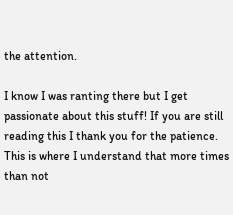the attention.

I know I was ranting there but I get passionate about this stuff! If you are still reading this I thank you for the patience.  This is where I understand that more times than not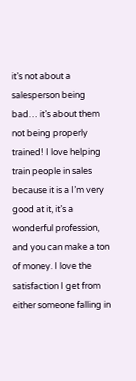it’s not about a salesperson being bad… it’s about them not being properly trained! I love helping train people in sales because it is a I’m very good at it, it’s a wonderful profession, and you can make a ton of money. I love the satisfaction I get from either someone falling in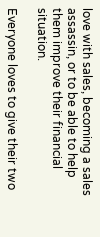love with sales, becoming a sales assassin, or to be able to help them improve their financial situation.

Everyone loves to give their two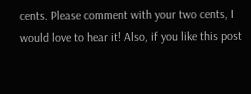cents. Please comment with your two cents, I would love to hear it! Also, if you like this post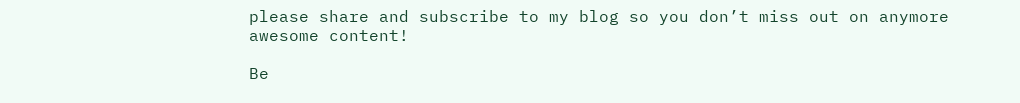please share and subscribe to my blog so you don’t miss out on anymore awesome content!

Be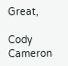Great,

Cody Cameron